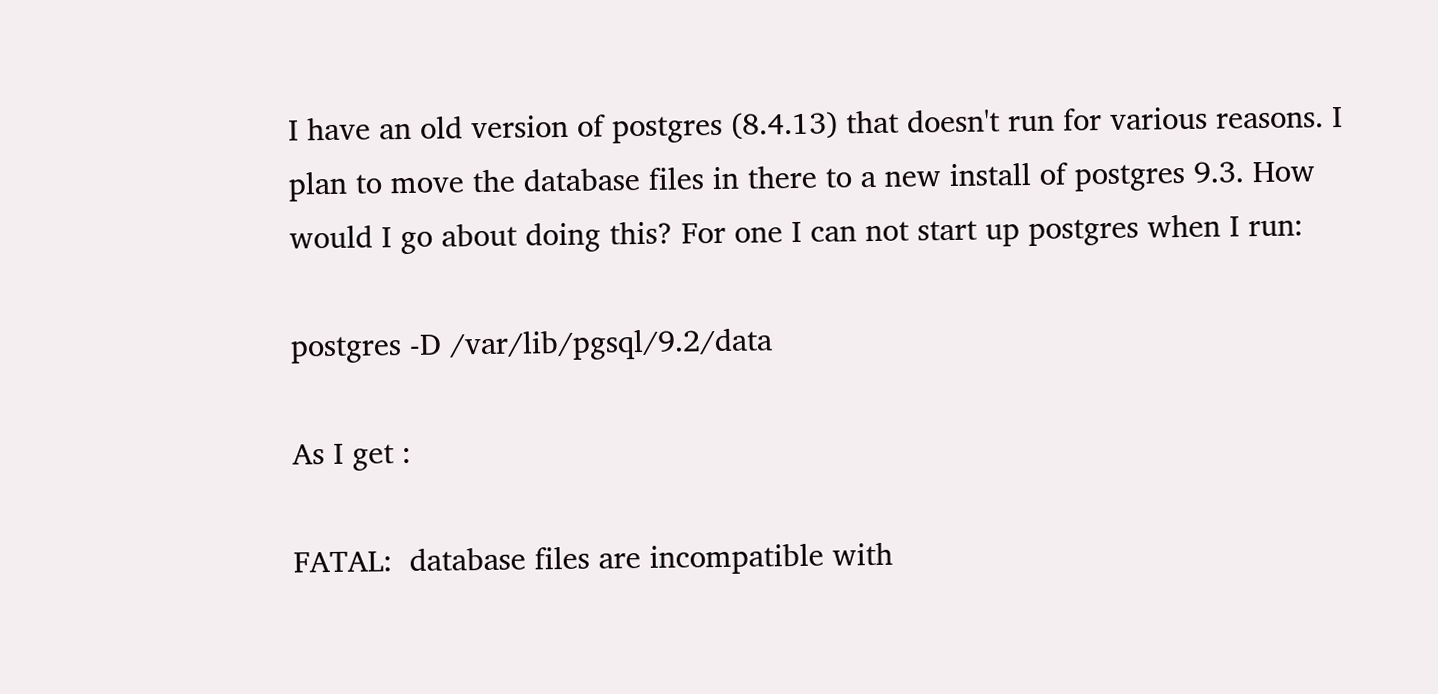I have an old version of postgres (8.4.13) that doesn't run for various reasons. I plan to move the database files in there to a new install of postgres 9.3. How would I go about doing this? For one I can not start up postgres when I run:

postgres -D /var/lib/pgsql/9.2/data

As I get :

FATAL:  database files are incompatible with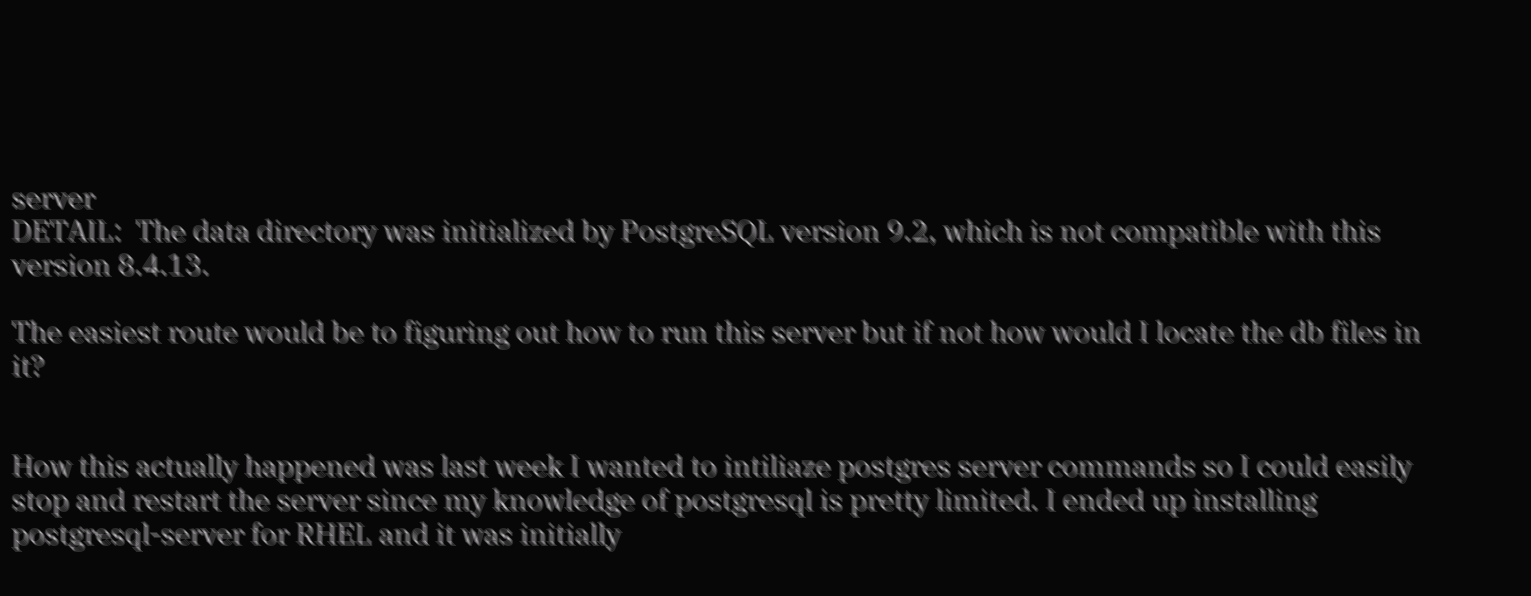server
DETAIL:  The data directory was initialized by PostgreSQL version 9.2, which is not compatible with this version 8.4.13.

The easiest route would be to figuring out how to run this server but if not how would I locate the db files in it?


How this actually happened was last week I wanted to intiliaze postgres server commands so I could easily stop and restart the server since my knowledge of postgresql is pretty limited. I ended up installing postgresql-server for RHEL and it was initially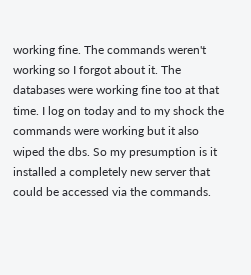working fine. The commands weren't working so I forgot about it. The databases were working fine too at that time. I log on today and to my shock the commands were working but it also wiped the dbs. So my presumption is it installed a completely new server that could be accessed via the commands.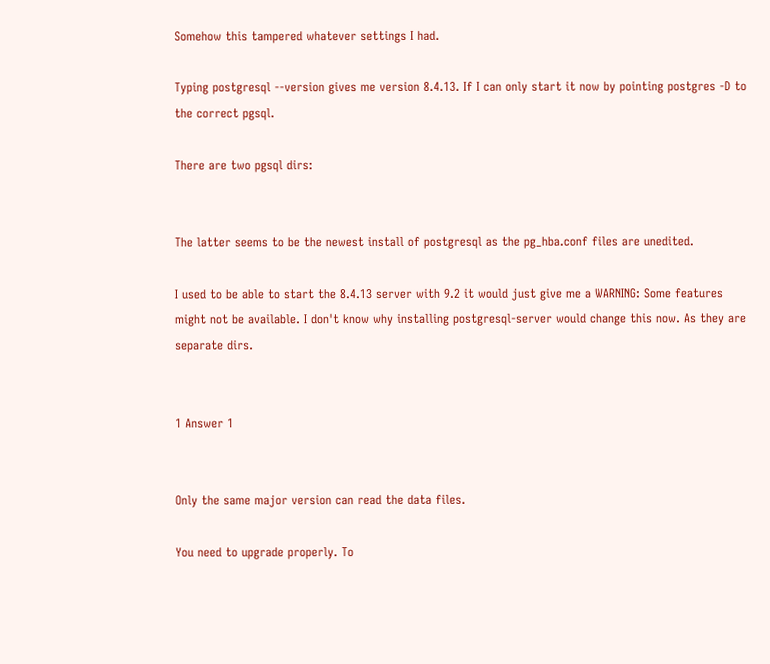Somehow this tampered whatever settings I had.

Typing postgresql --version gives me version 8.4.13. If I can only start it now by pointing postgres -D to the correct pgsql.

There are two pgsql dirs:


The latter seems to be the newest install of postgresql as the pg_hba.conf files are unedited.

I used to be able to start the 8.4.13 server with 9.2 it would just give me a WARNING: Some features might not be available. I don't know why installing postgresql-server would change this now. As they are separate dirs.


1 Answer 1


Only the same major version can read the data files.

You need to upgrade properly. To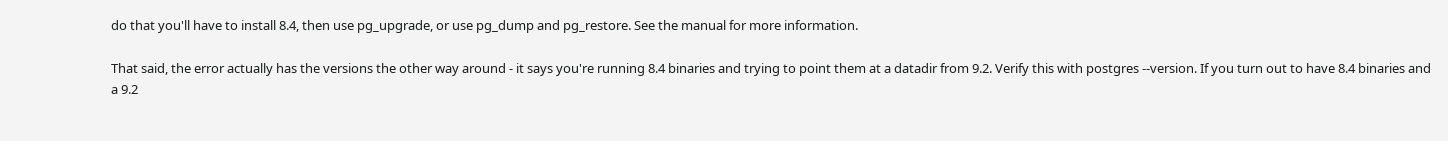do that you'll have to install 8.4, then use pg_upgrade, or use pg_dump and pg_restore. See the manual for more information.

That said, the error actually has the versions the other way around - it says you're running 8.4 binaries and trying to point them at a datadir from 9.2. Verify this with postgres --version. If you turn out to have 8.4 binaries and a 9.2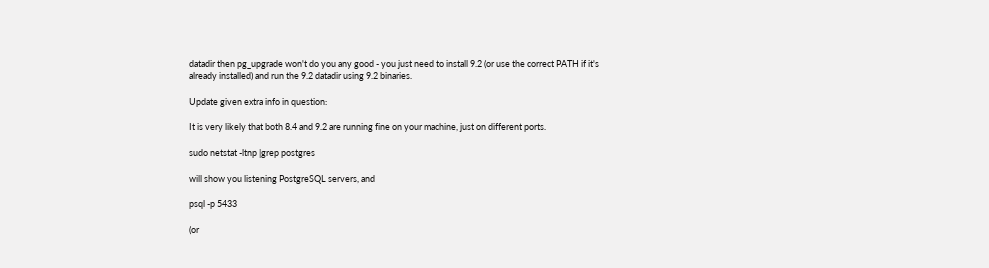datadir then pg_upgrade won't do you any good - you just need to install 9.2 (or use the correct PATH if it's already installed) and run the 9.2 datadir using 9.2 binaries.

Update given extra info in question:

It is very likely that both 8.4 and 9.2 are running fine on your machine, just on different ports.

sudo netstat -ltnp |grep postgres

will show you listening PostgreSQL servers, and

psql -p 5433

(or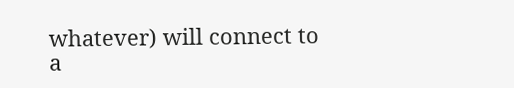whatever) will connect to a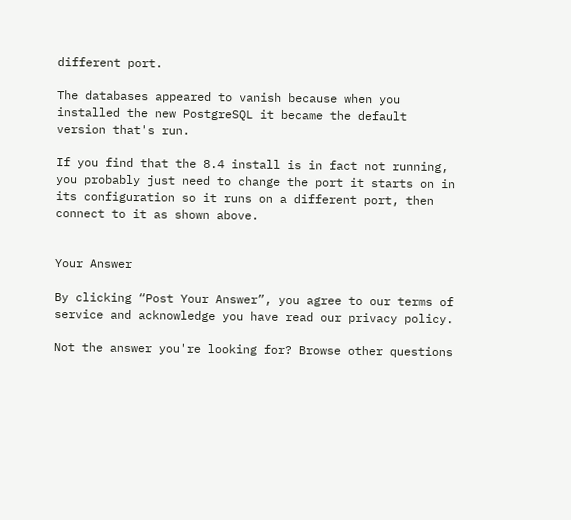different port.

The databases appeared to vanish because when you installed the new PostgreSQL it became the default version that's run.

If you find that the 8.4 install is in fact not running, you probably just need to change the port it starts on in its configuration so it runs on a different port, then connect to it as shown above.


Your Answer

By clicking “Post Your Answer”, you agree to our terms of service and acknowledge you have read our privacy policy.

Not the answer you're looking for? Browse other questions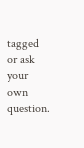tagged or ask your own question.